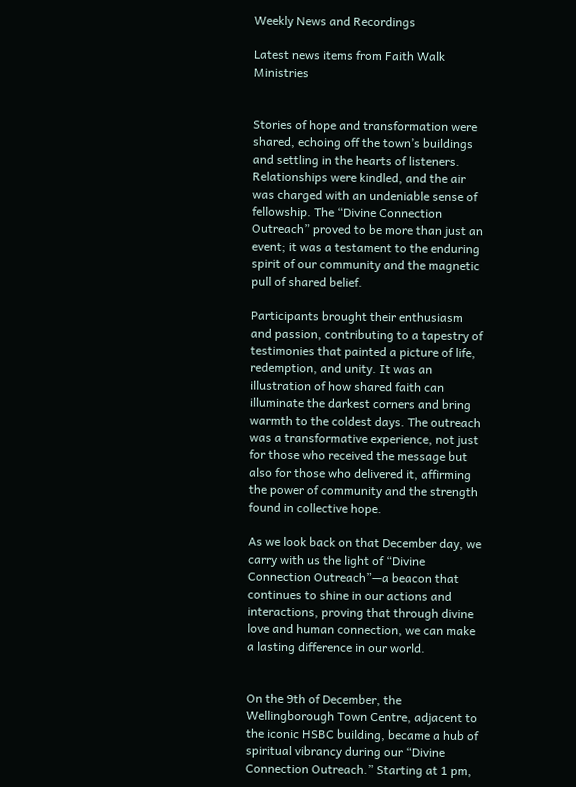Weekly News and Recordings

Latest news items from Faith Walk Ministries


Stories of hope and transformation were shared, echoing off the town’s buildings and settling in the hearts of listeners. Relationships were kindled, and the air was charged with an undeniable sense of fellowship. The “Divine Connection Outreach” proved to be more than just an event; it was a testament to the enduring spirit of our community and the magnetic pull of shared belief.

Participants brought their enthusiasm and passion, contributing to a tapestry of testimonies that painted a picture of life, redemption, and unity. It was an illustration of how shared faith can illuminate the darkest corners and bring warmth to the coldest days. The outreach was a transformative experience, not just for those who received the message but also for those who delivered it, affirming the power of community and the strength found in collective hope.

As we look back on that December day, we carry with us the light of “Divine Connection Outreach”—a beacon that continues to shine in our actions and interactions, proving that through divine love and human connection, we can make a lasting difference in our world.


On the 9th of December, the Wellingborough Town Centre, adjacent to the iconic HSBC building, became a hub of spiritual vibrancy during our “Divine Connection Outreach.” Starting at 1 pm,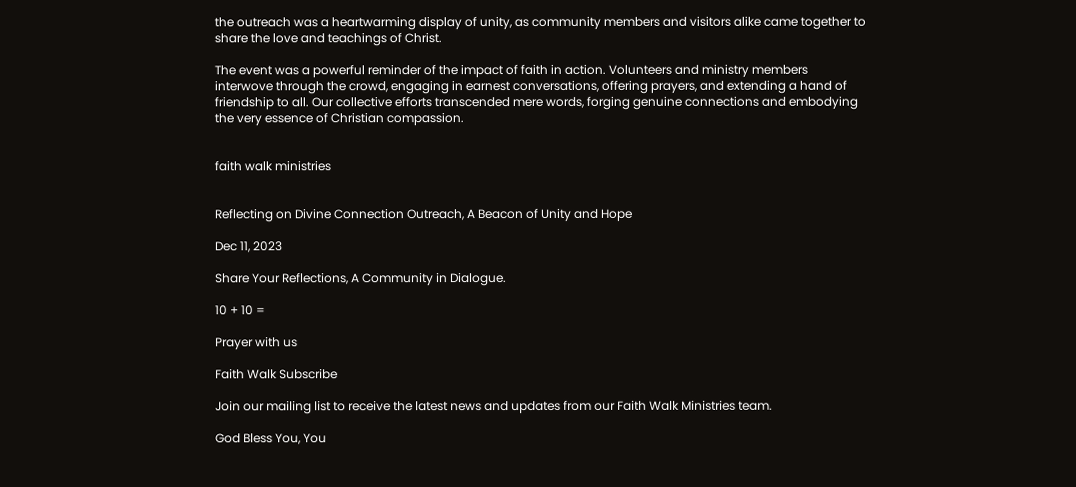the outreach was a heartwarming display of unity, as community members and visitors alike came together to share the love and teachings of Christ.

The event was a powerful reminder of the impact of faith in action. Volunteers and ministry members interwove through the crowd, engaging in earnest conversations, offering prayers, and extending a hand of friendship to all. Our collective efforts transcended mere words, forging genuine connections and embodying the very essence of Christian compassion.


faith walk ministries


Reflecting on Divine Connection Outreach, A Beacon of Unity and Hope

Dec 11, 2023

Share Your Reflections, A Community in Dialogue.

10 + 10 =

Prayer with us

Faith Walk Subscribe

Join our mailing list to receive the latest news and updates from our Faith Walk Ministries team.

God Bless You, You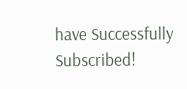have Successfully Subscribed!